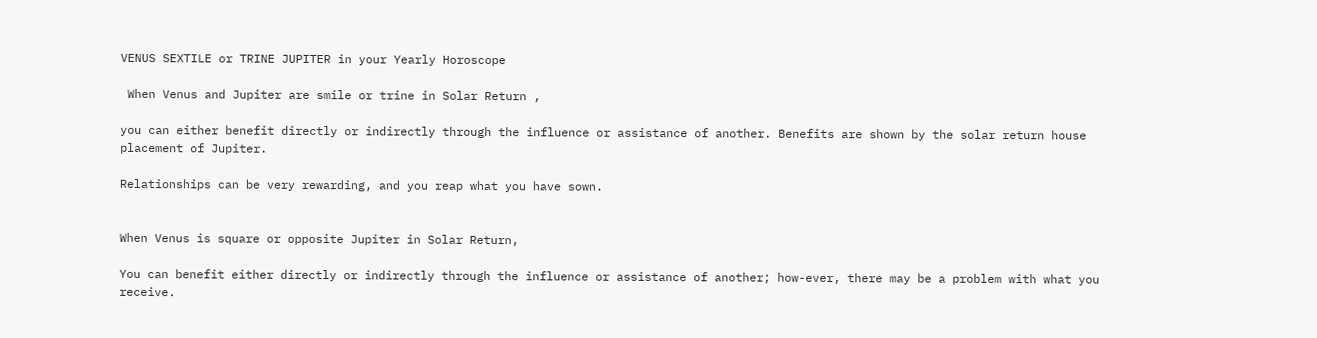VENUS SEXTILE or TRINE JUPITER in your Yearly Horoscope

 When Venus and Jupiter are smile or trine in Solar Return ,

you can either benefit directly or indirectly through the influence or assistance of another. Benefits are shown by the solar return house placement of Jupiter.

Relationships can be very rewarding, and you reap what you have sown.


When Venus is square or opposite Jupiter in Solar Return,

You can benefit either directly or indirectly through the influence or assistance of another; how-ever, there may be a problem with what you receive.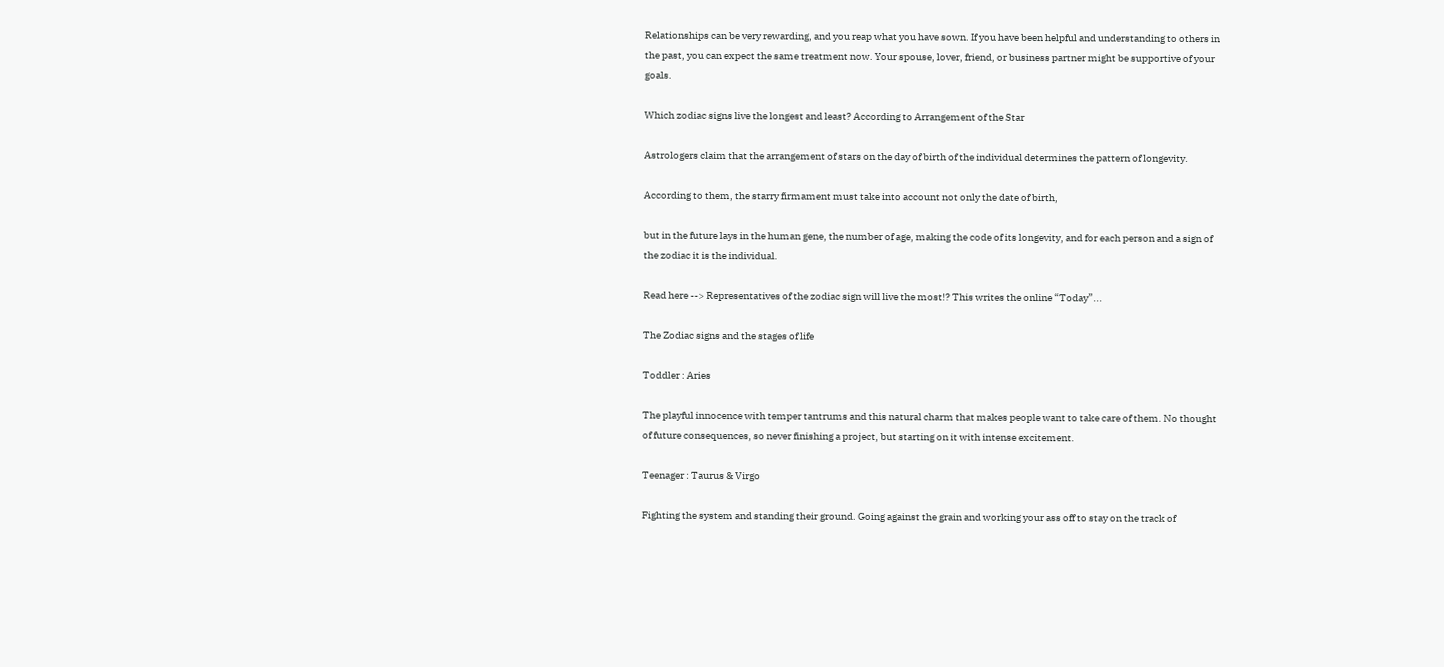Relationships can be very rewarding, and you reap what you have sown. If you have been helpful and understanding to others in the past, you can expect the same treatment now. Your spouse, lover, friend, or business partner might be supportive of your goals.

Which zodiac signs live the longest and least? According to Arrangement of the Star

Astrologers claim that the arrangement of stars on the day of birth of the individual determines the pattern of longevity.

According to them, the starry firmament must take into account not only the date of birth,

but in the future lays in the human gene, the number of age, making the code of its longevity, and for each person and a sign of the zodiac it is the individual.

Read here --> Representatives of the zodiac sign will live the most!? This writes the online “Today”...

The Zodiac signs and the stages of life

Toddler : Aries

The playful innocence with temper tantrums and this natural charm that makes people want to take care of them. No thought of future consequences, so never finishing a project, but starting on it with intense excitement.

Teenager : Taurus & Virgo

Fighting the system and standing their ground. Going against the grain and working your ass off to stay on the track of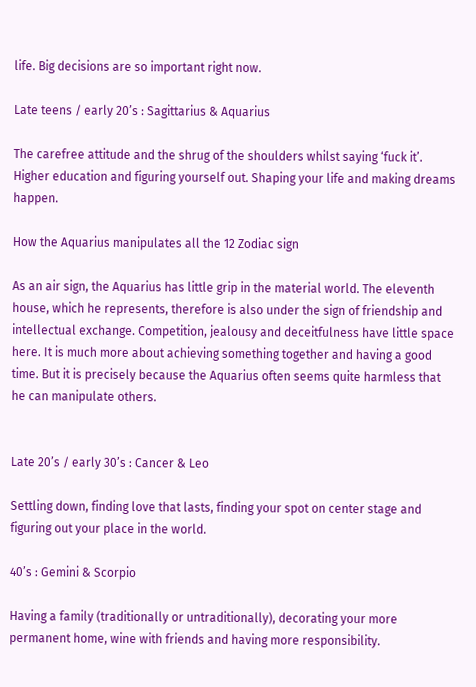life. Big decisions are so important right now.

Late teens / early 20’s : Sagittarius & Aquarius

The carefree attitude and the shrug of the shoulders whilst saying ‘fuck it’. Higher education and figuring yourself out. Shaping your life and making dreams happen.

How the Aquarius manipulates all the 12 Zodiac sign

As an air sign, the Aquarius has little grip in the material world. The eleventh house, which he represents, therefore is also under the sign of friendship and intellectual exchange. Competition, jealousy and deceitfulness have little space here. It is much more about achieving something together and having a good time. But it is precisely because the Aquarius often seems quite harmless that he can manipulate others.


Late 20’s / early 30’s : Cancer & Leo

Settling down, finding love that lasts, finding your spot on center stage and figuring out your place in the world.

40’s : Gemini & Scorpio

Having a family (traditionally or untraditionally), decorating your more permanent home, wine with friends and having more responsibility.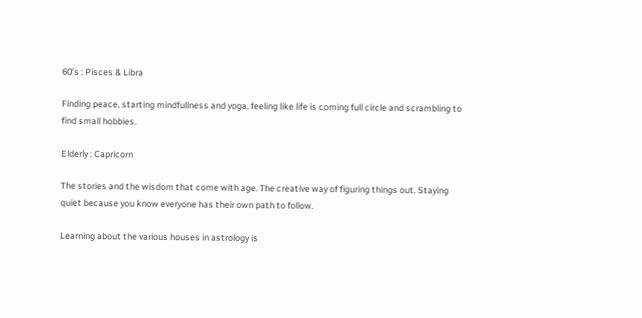60’s : Pisces & Libra

Finding peace, starting mindfullness and yoga, feeling like life is coming full circle and scrambling to find small hobbies.

Elderly : Capricorn

The stories and the wisdom that come with age. The creative way of figuring things out. Staying quiet because you know everyone has their own path to follow.

Learning about the various houses in astrology is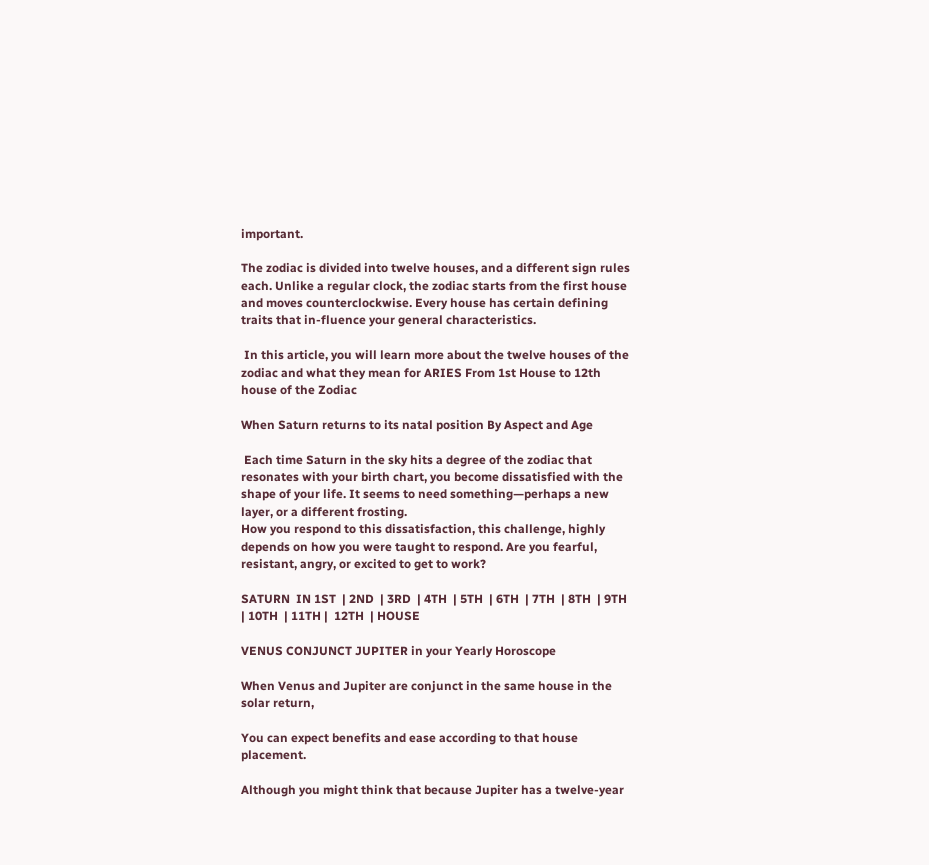important.

The zodiac is divided into twelve houses, and a different sign rules each. Unlike a regular clock, the zodiac starts from the first house and moves counterclockwise. Every house has certain defining traits that in-fluence your general characteristics.

 In this article, you will learn more about the twelve houses of the zodiac and what they mean for ARIES From 1st House to 12th house of the Zodiac

When Saturn returns to its natal position By Aspect and Age

 Each time Saturn in the sky hits a degree of the zodiac that resonates with your birth chart, you become dissatisfied with the shape of your life. It seems to need something—perhaps a new layer, or a different frosting.
How you respond to this dissatisfaction, this challenge, highly depends on how you were taught to respond. Are you fearful, resistant, angry, or excited to get to work?

SATURN  IN 1ST  | 2ND  | 3RD  | 4TH  | 5TH  | 6TH  | 7TH  | 8TH  | 9TH  | 10TH  | 11TH |  12TH  | HOUSE

VENUS CONJUNCT JUPITER in your Yearly Horoscope

When Venus and Jupiter are conjunct in the same house in the solar return,

You can expect benefits and ease according to that house placement.

Although you might think that because Jupiter has a twelve-year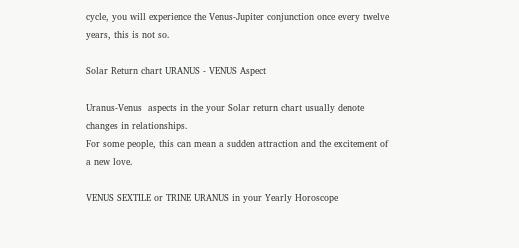cycle, you will experience the Venus-Jupiter conjunction once every twelve years, this is not so.

Solar Return chart URANUS - VENUS Aspect

Uranus-Venus  aspects in the your Solar return chart usually denote changes in relationships.
For some people, this can mean a sudden attraction and the excitement of a new love.

VENUS SEXTILE or TRINE URANUS in your Yearly Horoscope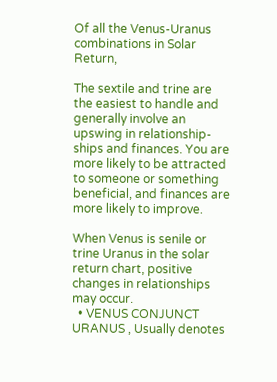Of all the Venus-Uranus combinations in Solar Return,

The sextile and trine are the easiest to handle and generally involve an upswing in relationship-ships and finances. You are more likely to be attracted to someone or something beneficial, and finances are more likely to improve.

When Venus is senile or trine Uranus in the solar return chart, positive changes in relationships may occur.
  • VENUS CONJUNCT URANUS , Usually denotes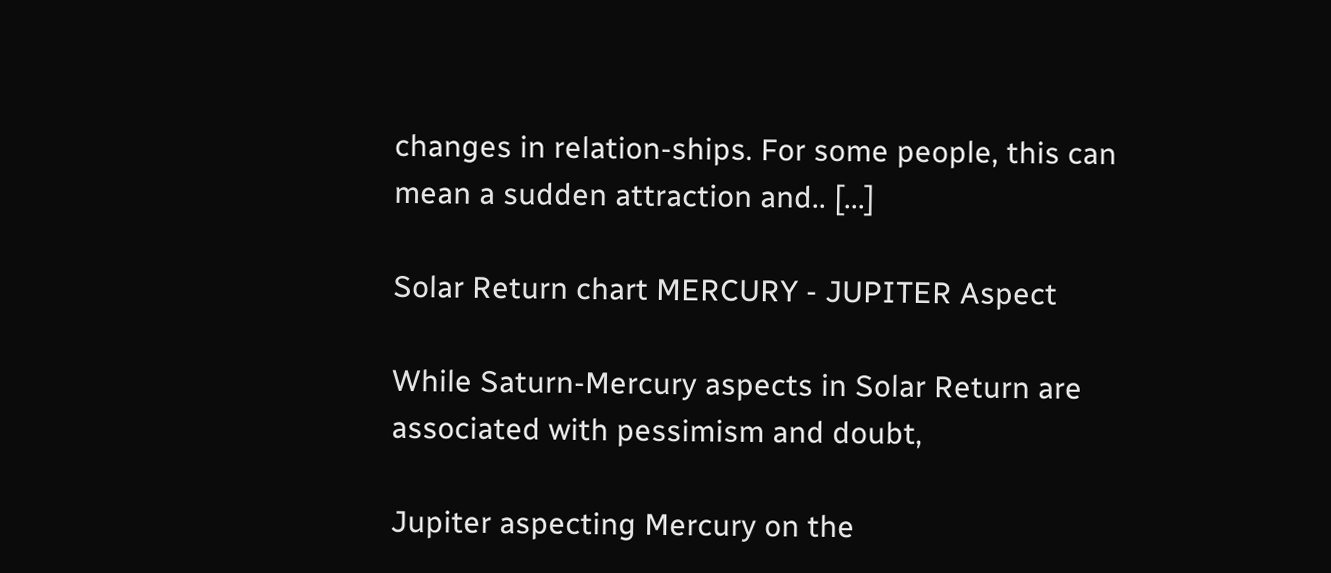changes in relation-ships. For some people, this can mean a sudden attraction and.. [...]

Solar Return chart MERCURY - JUPITER Aspect

While Saturn-Mercury aspects in Solar Return are associated with pessimism and doubt,

Jupiter aspecting Mercury on the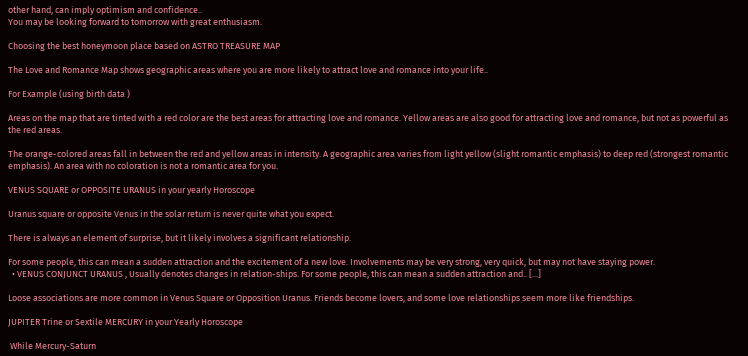other hand, can imply optimism and confidence..
You may be looking forward to tomorrow with great enthusiasm.

Choosing the best honeymoon place based on ASTRO TREASURE MAP

The Love and Romance Map shows geographic areas where you are more likely to attract love and romance into your life..

For Example (using birth data )

Areas on the map that are tinted with a red color are the best areas for attracting love and romance. Yellow areas are also good for attracting love and romance, but not as powerful as the red areas.

The orange-colored areas fall in between the red and yellow areas in intensity. A geographic area varies from light yellow (slight romantic emphasis) to deep red (strongest romantic emphasis). An area with no coloration is not a romantic area for you.

VENUS SQUARE or OPPOSITE URANUS in your yearly Horoscope

Uranus square or opposite Venus in the solar return is never quite what you expect.

There is always an element of surprise, but it likely involves a significant relationship.

For some people, this can mean a sudden attraction and the excitement of a new love. Involvements may be very strong, very quick, but may not have staying power.
  • VENUS CONJUNCT URANUS , Usually denotes changes in relation-ships. For some people, this can mean a sudden attraction and.. [...]

Loose associations are more common in Venus Square or Opposition Uranus. Friends become lovers, and some love relationships seem more like friendships.

JUPITER Trine or Sextile MERCURY in your Yearly Horoscope

 While Mercury-Saturn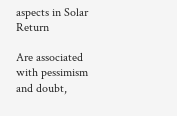aspects in Solar Return

Are associated with pessimism and doubt,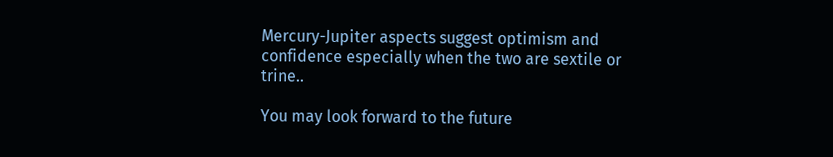Mercury-Jupiter aspects suggest optimism and confidence especially when the two are sextile or trine..

You may look forward to the future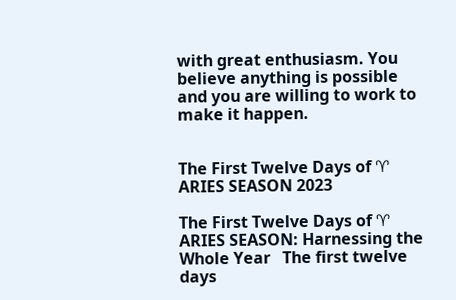with great enthusiasm. You believe anything is possible and you are willing to work to make it happen.


The First Twelve Days of ♈ ARIES SEASON 2023

The First Twelve Days of ♈ ARIES SEASON: Harnessing the Whole Year   The first twelve days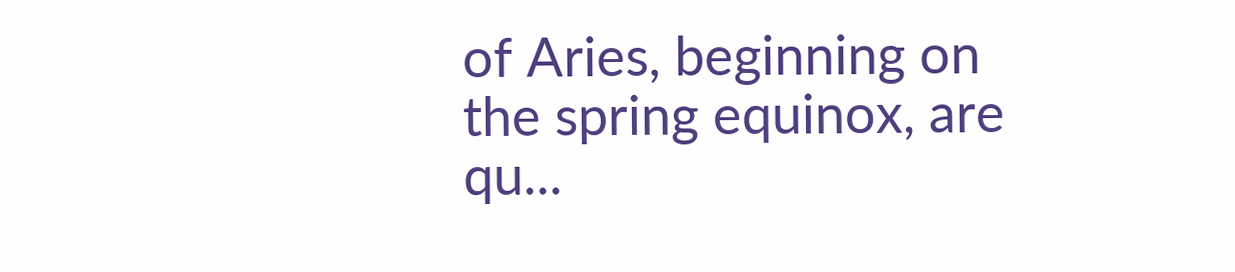of Aries, beginning on the spring equinox, are qu...